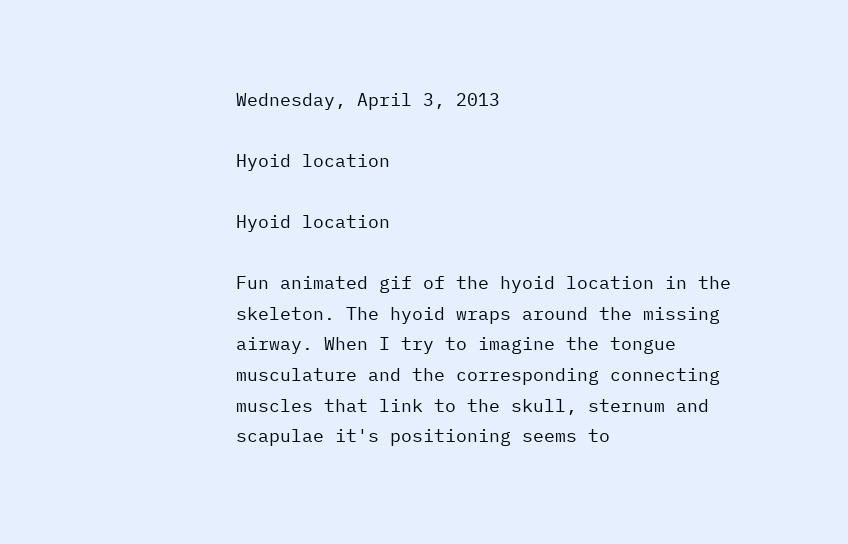Wednesday, April 3, 2013

Hyoid location

Hyoid location

Fun animated gif of the hyoid location in the skeleton. The hyoid wraps around the missing airway. When I try to imagine the tongue musculature and the corresponding connecting muscles that link to the skull, sternum and scapulae it's positioning seems to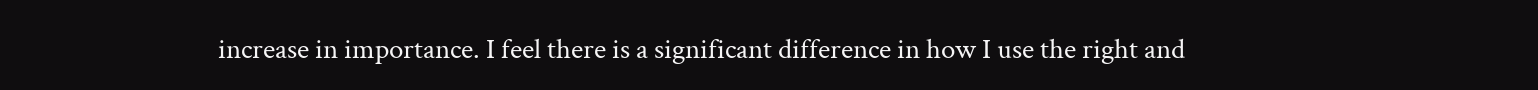increase in importance. I feel there is a significant difference in how I use the right and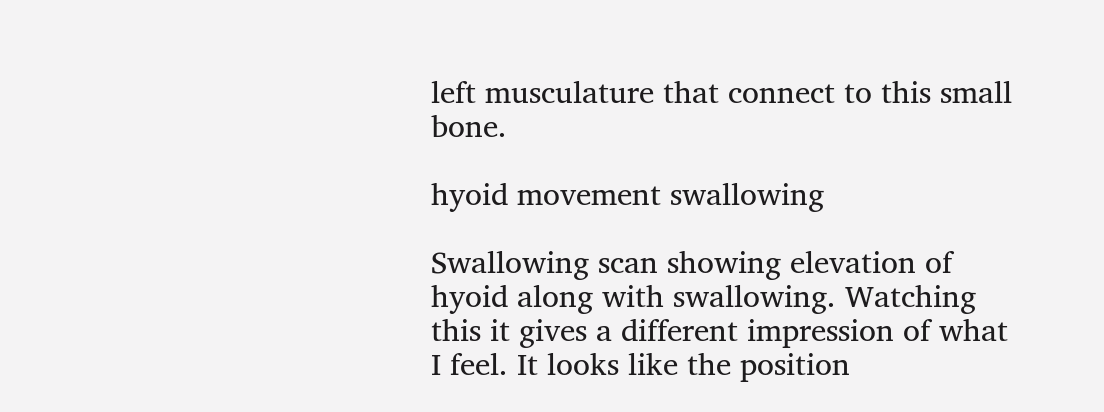left musculature that connect to this small bone.

hyoid movement swallowing

Swallowing scan showing elevation of hyoid along with swallowing. Watching this it gives a different impression of what I feel. It looks like the position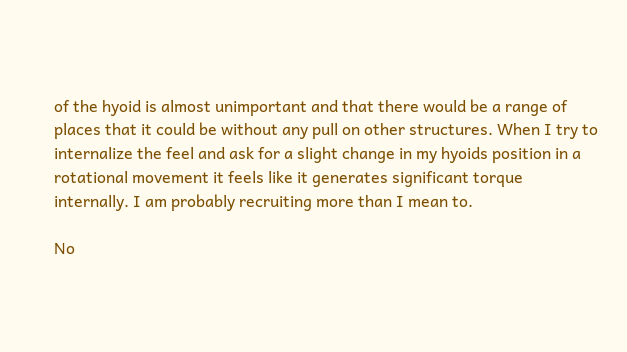of the hyoid is almost unimportant and that there would be a range of places that it could be without any pull on other structures. When I try to internalize the feel and ask for a slight change in my hyoids position in a rotational movement it feels like it generates significant torque internally. I am probably recruiting more than I mean to.

No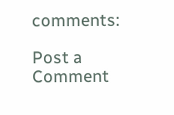comments:

Post a Comment